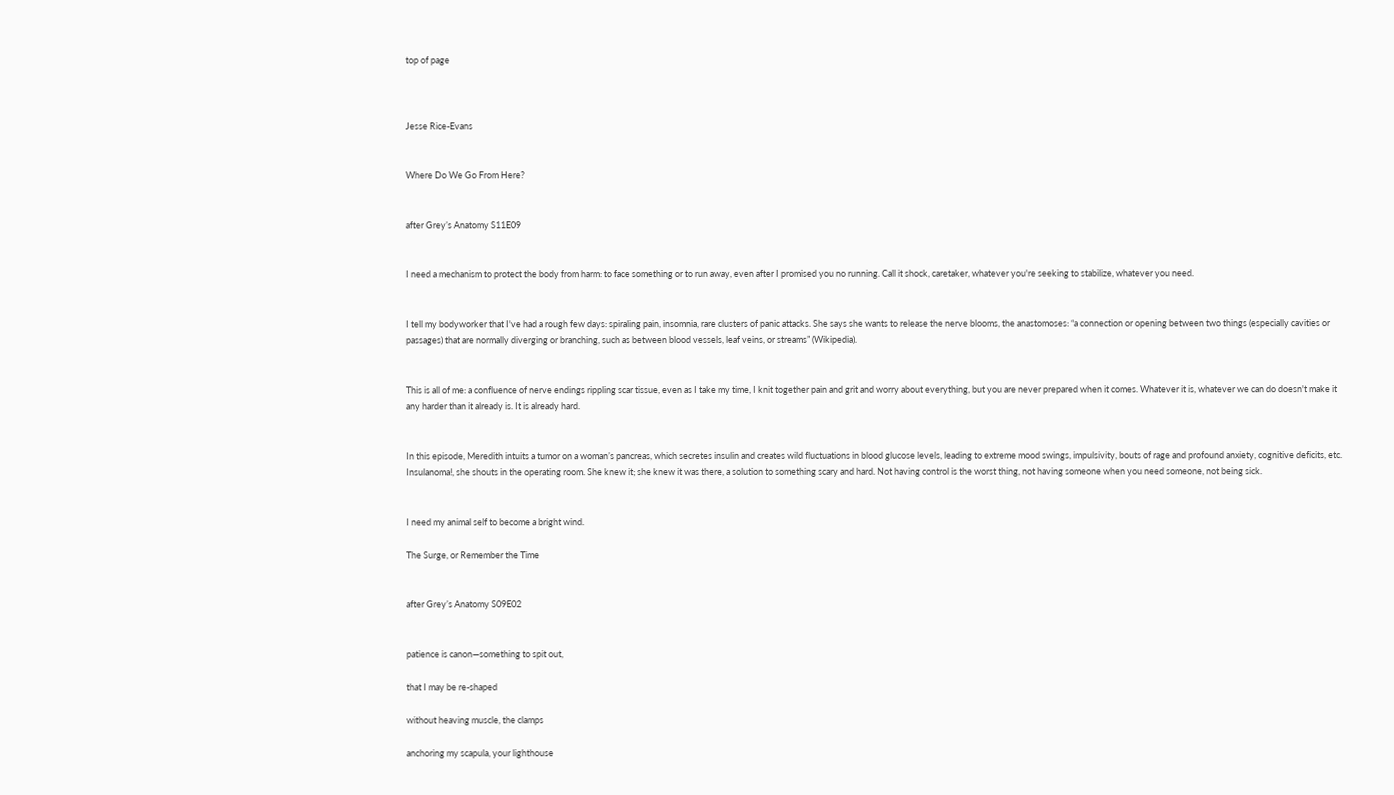top of page



Jesse Rice-Evans


Where Do We Go From Here?


after Grey’s Anatomy S11E09


I need a mechanism to protect the body from harm: to face something or to run away, even after I promised you no running. Call it shock, caretaker, whatever you're seeking to stabilize, whatever you need.


I tell my bodyworker that I've had a rough few days: spiraling pain, insomnia, rare clusters of panic attacks. She says she wants to release the nerve blooms, the anastomoses: “a connection or opening between two things (especially cavities or passages) that are normally diverging or branching, such as between blood vessels, leaf veins, or streams” (Wikipedia).


This is all of me: a confluence of nerve endings rippling scar tissue, even as I take my time, I knit together pain and grit and worry about everything, but you are never prepared when it comes. Whatever it is, whatever we can do doesn't make it any harder than it already is. It is already hard.


In this episode, Meredith intuits a tumor on a woman’s pancreas, which secretes insulin and creates wild fluctuations in blood glucose levels, leading to extreme mood swings, impulsivity, bouts of rage and profound anxiety, cognitive deficits, etc. Insulanoma!, she shouts in the operating room. She knew it; she knew it was there, a solution to something scary and hard. Not having control is the worst thing, not having someone when you need someone, not being sick.


I need my animal self to become a bright wind.

The Surge, or Remember the Time


after Grey’s Anatomy S09E02


patience is canon—something to spit out,

that I may be re-shaped

without heaving muscle, the clamps

anchoring my scapula, your lighthouse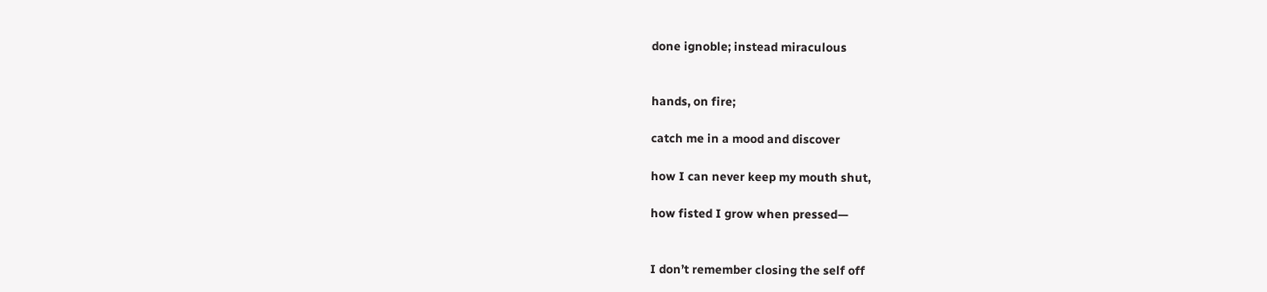done ignoble; instead miraculous


hands, on fire;

catch me in a mood and discover

how I can never keep my mouth shut,

how fisted I grow when pressed—


I don’t remember closing the self off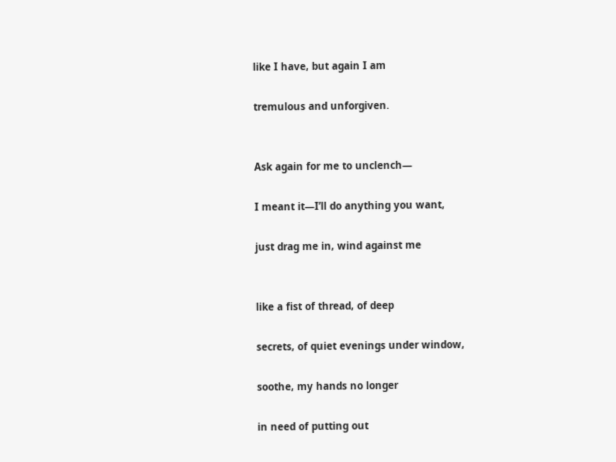like I have, but again I am

tremulous and unforgiven.


Ask again for me to unclench—

I meant it—I’ll do anything you want,

just drag me in, wind against me


like a fist of thread, of deep

secrets, of quiet evenings under window,

soothe, my hands no longer

in need of putting out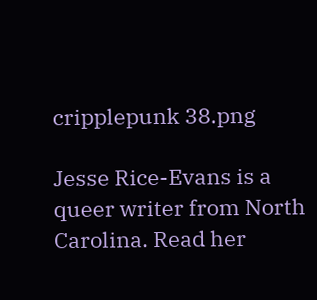cripplepunk 38.png

Jesse Rice-Evans is a queer writer from North Carolina. Read her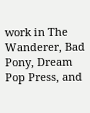work in The Wanderer, Bad Pony, Dream Pop Press, and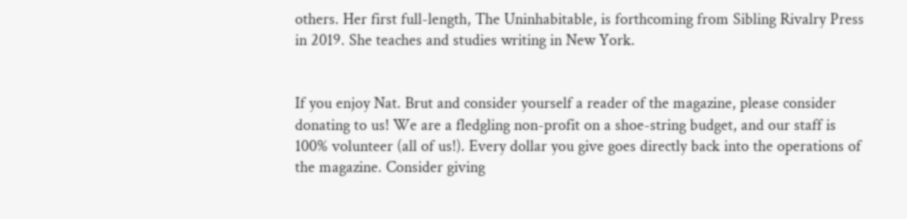others. Her first full-length, The Uninhabitable, is forthcoming from Sibling Rivalry Press in 2019. She teaches and studies writing in New York.


If you enjoy Nat. Brut and consider yourself a reader of the magazine, please consider donating to us! We are a fledgling non-profit on a shoe-string budget, and our staff is 100% volunteer (all of us!). Every dollar you give goes directly back into the operations of the magazine. Consider giving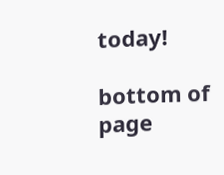today!

bottom of page